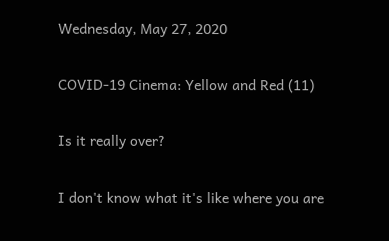Wednesday, May 27, 2020

COVID-19 Cinema: Yellow and Red (11)

Is it really over?

I don't know what it's like where you are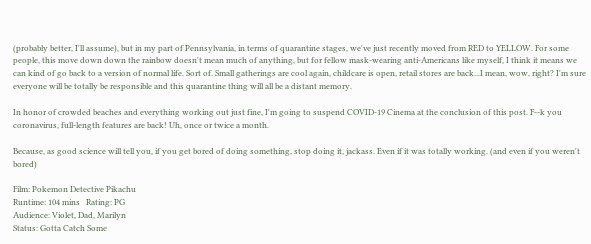(probably better, I'll assume), but in my part of Pennsylvania, in terms of quarantine stages, we've just recently moved from RED to YELLOW. For some people, this move down down the rainbow doesn't mean much of anything, but for fellow mask-wearing anti-Americans like myself, I think it means we can kind of go back to a version of normal life. Sort of. Small gatherings are cool again, childcare is open, retail stores are back...I mean, wow, right? I'm sure everyone will be totally be responsible and this quarantine thing will all be a distant memory.

In honor of crowded beaches and everything working out just fine, I'm going to suspend COVID-19 Cinema at the conclusion of this post. F--k you coronavirus, full-length features are back! Uh, once or twice a month.

Because, as good science will tell you, if you get bored of doing something, stop doing it, jackass. Even if it was totally working. (and even if you weren't bored)

Film: Pokemon Detective Pikachu
Runtime: 104 mins   Rating: PG
Audience: Violet, Dad, Marilyn
Status: Gotta Catch Some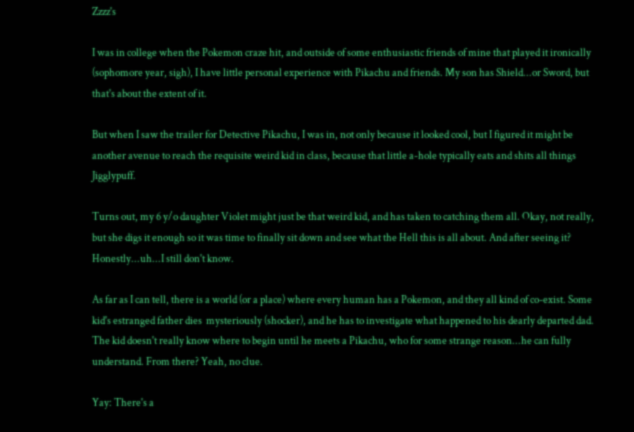Zzzz's

I was in college when the Pokemon craze hit, and outside of some enthusiastic friends of mine that played it ironically (sophomore year, sigh), I have little personal experience with Pikachu and friends. My son has Shield...or Sword, but that's about the extent of it.

But when I saw the trailer for Detective Pikachu, I was in, not only because it looked cool, but I figured it might be another avenue to reach the requisite weird kid in class, because that little a-hole typically eats and shits all things Jigglypuff.

Turns out, my 6 y/o daughter Violet might just be that weird kid, and has taken to catching them all. Okay, not really, but she digs it enough so it was time to finally sit down and see what the Hell this is all about. And after seeing it? Honestly...uh...I still don't know.

As far as I can tell, there is a world (or a place) where every human has a Pokemon, and they all kind of co-exist. Some kid's estranged father dies  mysteriously (shocker), and he has to investigate what happened to his dearly departed dad. The kid doesn't really know where to begin until he meets a Pikachu, who for some strange reason...he can fully understand. From there? Yeah, no clue.

Yay: There's a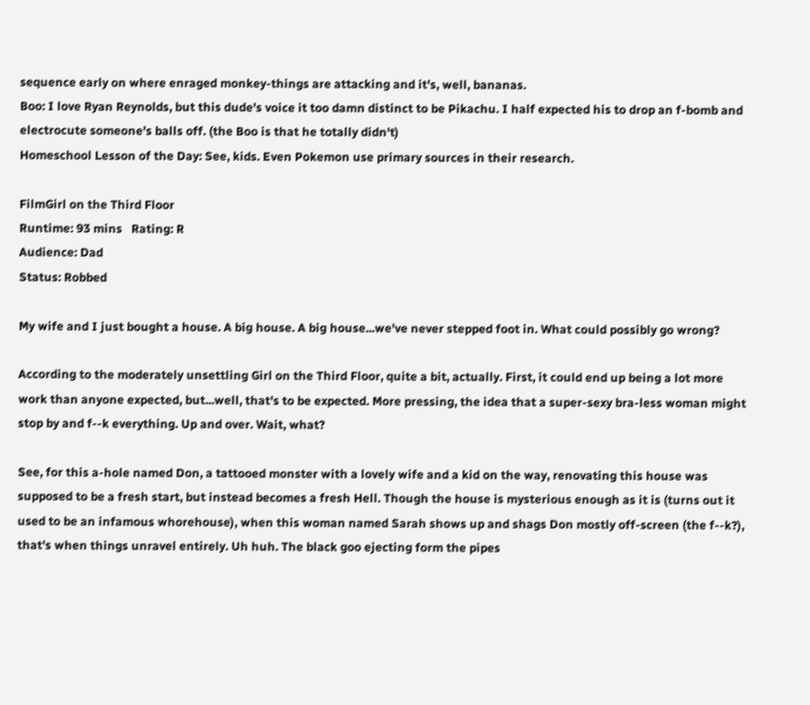sequence early on where enraged monkey-things are attacking and it's, well, bananas.
Boo: I love Ryan Reynolds, but this dude's voice it too damn distinct to be Pikachu. I half expected his to drop an f-bomb and electrocute someone's balls off. (the Boo is that he totally didn't)
Homeschool Lesson of the Day: See, kids. Even Pokemon use primary sources in their research.

FilmGirl on the Third Floor
Runtime: 93 mins   Rating: R
Audience: Dad
Status: Robbed

My wife and I just bought a house. A big house. A big house...we've never stepped foot in. What could possibly go wrong?

According to the moderately unsettling Girl on the Third Floor, quite a bit, actually. First, it could end up being a lot more work than anyone expected, but...well, that's to be expected. More pressing, the idea that a super-sexy bra-less woman might stop by and f--k everything. Up and over. Wait, what?

See, for this a-hole named Don, a tattooed monster with a lovely wife and a kid on the way, renovating this house was supposed to be a fresh start, but instead becomes a fresh Hell. Though the house is mysterious enough as it is (turns out it used to be an infamous whorehouse), when this woman named Sarah shows up and shags Don mostly off-screen (the f--k?), that's when things unravel entirely. Uh huh. The black goo ejecting form the pipes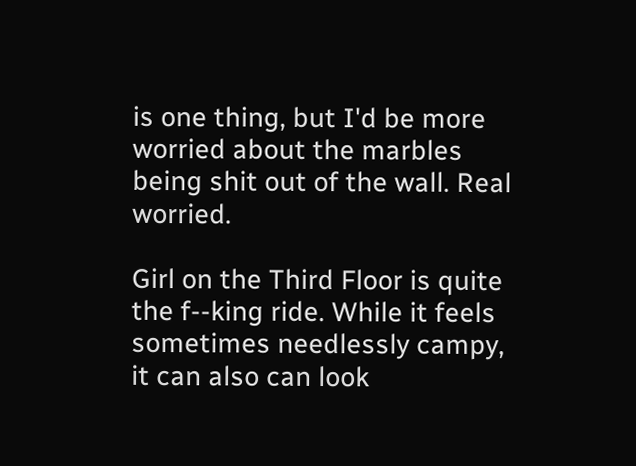is one thing, but I'd be more worried about the marbles being shit out of the wall. Real worried.

Girl on the Third Floor is quite the f--king ride. While it feels sometimes needlessly campy, it can also can look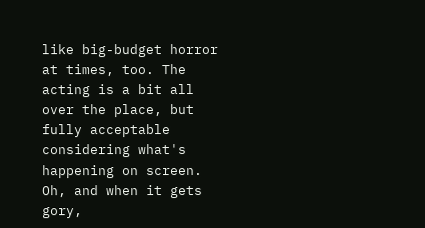like big-budget horror at times, too. The acting is a bit all over the place, but fully acceptable considering what's happening on screen. Oh, and when it gets gory,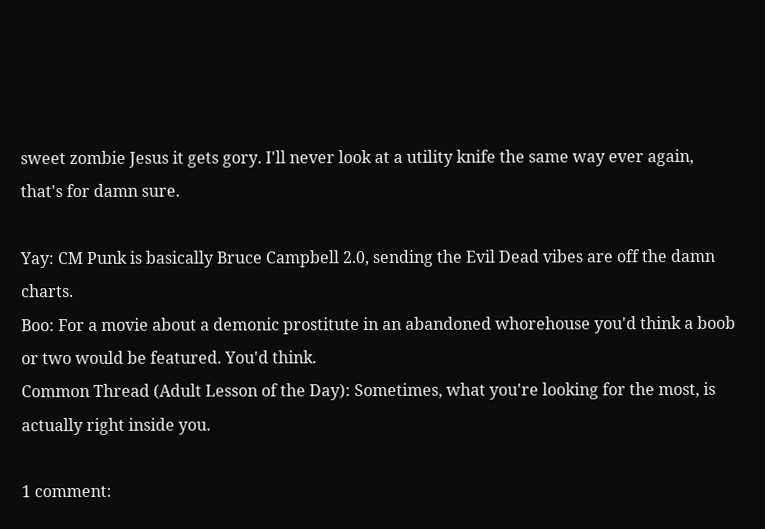sweet zombie Jesus it gets gory. I'll never look at a utility knife the same way ever again, that's for damn sure.

Yay: CM Punk is basically Bruce Campbell 2.0, sending the Evil Dead vibes are off the damn charts.
Boo: For a movie about a demonic prostitute in an abandoned whorehouse you'd think a boob or two would be featured. You'd think.
Common Thread (Adult Lesson of the Day): Sometimes, what you're looking for the most, is actually right inside you.

1 comment: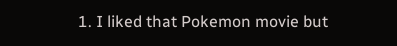1. I liked that Pokemon movie but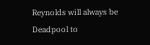Reynolds will always be Deadpool to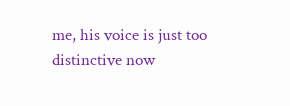me, his voice is just too distinctive now